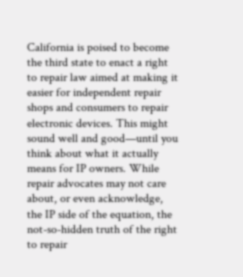California is poised to become the third state to enact a right to repair law aimed at making it easier for independent repair shops and consumers to repair electronic devices. This might sound well and good—until you think about what it actually means for IP owners. While repair advocates may not care about, or even acknowledge, the IP side of the equation, the not-so-hidden truth of the right to repair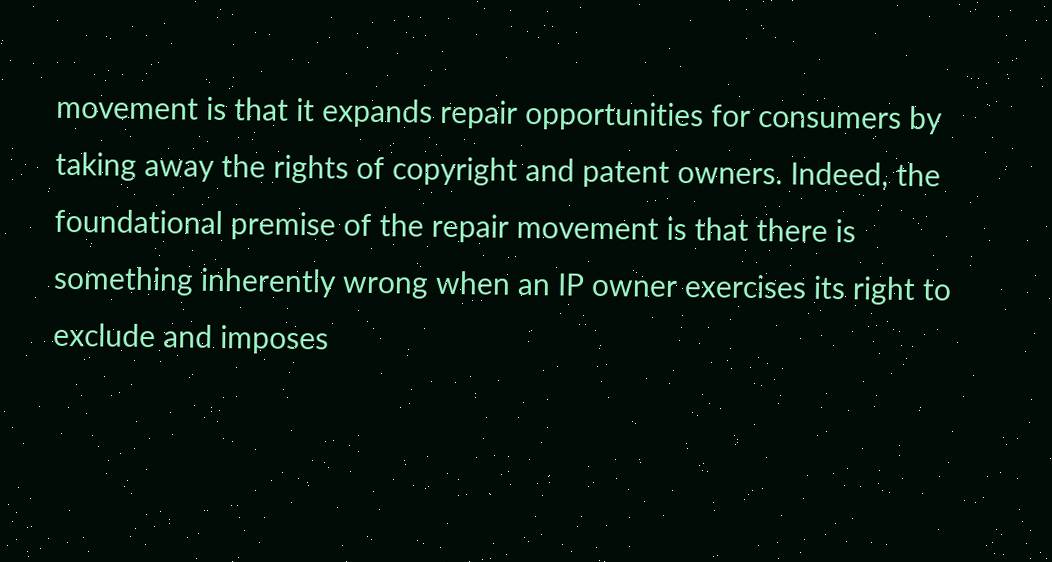movement is that it expands repair opportunities for consumers by taking away the rights of copyright and patent owners. Indeed, the foundational premise of the repair movement is that there is something inherently wrong when an IP owner exercises its right to exclude and imposes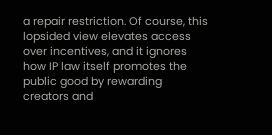a repair restriction. Of course, this lopsided view elevates access over incentives, and it ignores how IP law itself promotes the public good by rewarding creators and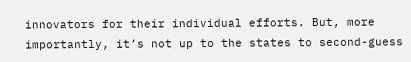innovators for their individual efforts. But, more importantly, it’s not up to the states to second-guess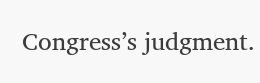Congress’s judgment.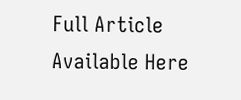Full Article Available Here